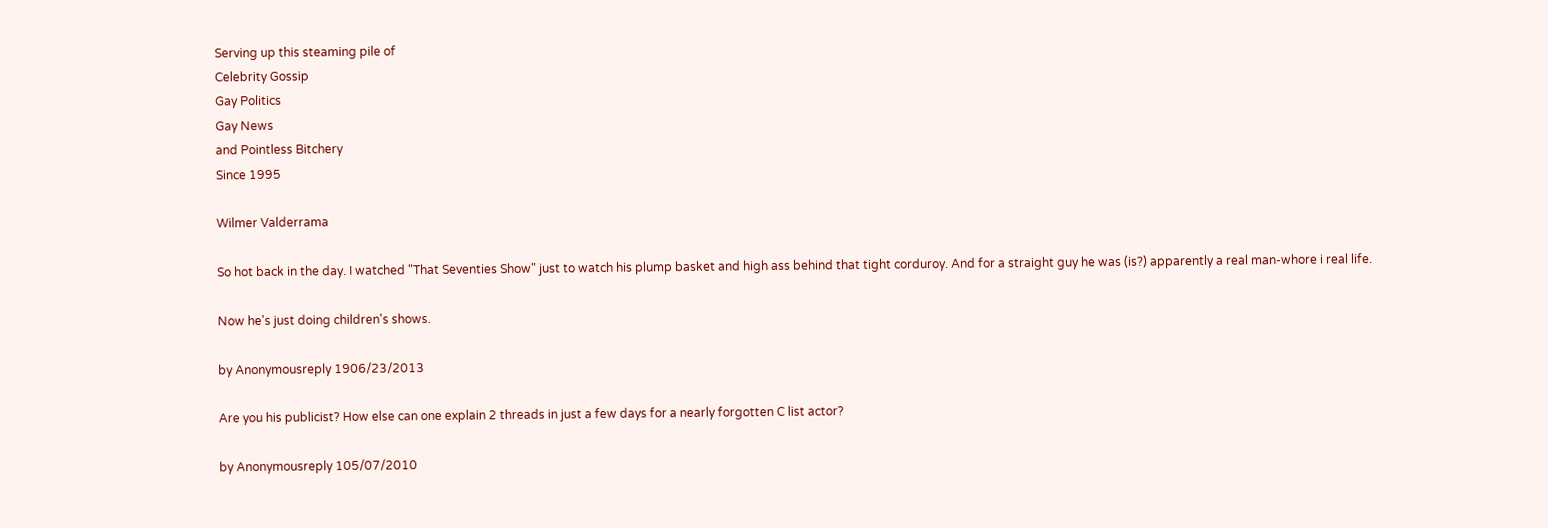Serving up this steaming pile of
Celebrity Gossip
Gay Politics
Gay News
and Pointless Bitchery
Since 1995

Wilmer Valderrama

So hot back in the day. I watched "That Seventies Show" just to watch his plump basket and high ass behind that tight corduroy. And for a straight guy he was (is?) apparently a real man-whore i real life.

Now he's just doing children's shows.

by Anonymousreply 1906/23/2013

Are you his publicist? How else can one explain 2 threads in just a few days for a nearly forgotten C list actor?

by Anonymousreply 105/07/2010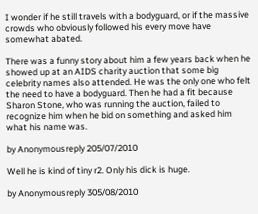I wonder if he still travels with a bodyguard, or if the massive crowds who obviously followed his every move have somewhat abated.

There was a funny story about him a few years back when he showed up at an AIDS charity auction that some big celebrity names also attended. He was the only one who felt the need to have a bodyguard. Then he had a fit because Sharon Stone, who was running the auction, failed to recognize him when he bid on something and asked him what his name was.

by Anonymousreply 205/07/2010

Well he is kind of tiny r2. Only his dick is huge.

by Anonymousreply 305/08/2010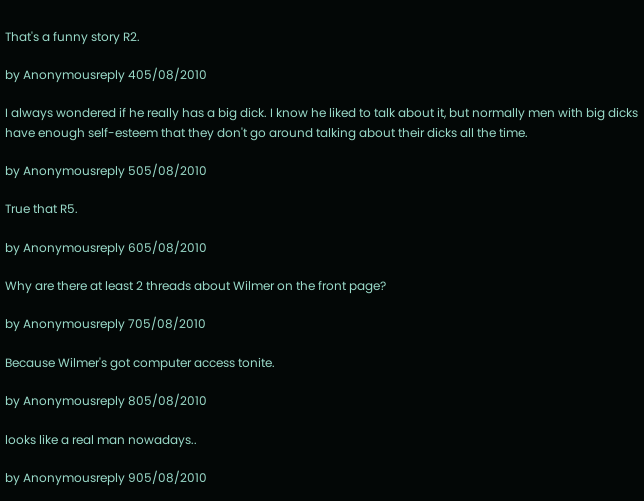That's a funny story R2.

by Anonymousreply 405/08/2010

I always wondered if he really has a big dick. I know he liked to talk about it, but normally men with big dicks have enough self-esteem that they don't go around talking about their dicks all the time.

by Anonymousreply 505/08/2010

True that R5.

by Anonymousreply 605/08/2010

Why are there at least 2 threads about Wilmer on the front page?

by Anonymousreply 705/08/2010

Because Wilmer's got computer access tonite.

by Anonymousreply 805/08/2010

looks like a real man nowadays..

by Anonymousreply 905/08/2010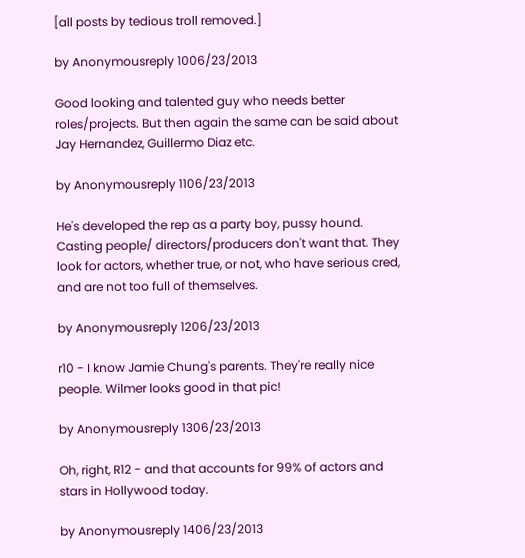[all posts by tedious troll removed.]

by Anonymousreply 1006/23/2013

Good looking and talented guy who needs better roles/projects. But then again the same can be said about Jay Hernandez, Guillermo Diaz etc.

by Anonymousreply 1106/23/2013

He's developed the rep as a party boy, pussy hound. Casting people/ directors/producers don't want that. They look for actors, whether true, or not, who have serious cred, and are not too full of themselves.

by Anonymousreply 1206/23/2013

r10 - I know Jamie Chung's parents. They're really nice people. Wilmer looks good in that pic!

by Anonymousreply 1306/23/2013

Oh, right, R12 - and that accounts for 99% of actors and stars in Hollywood today.

by Anonymousreply 1406/23/2013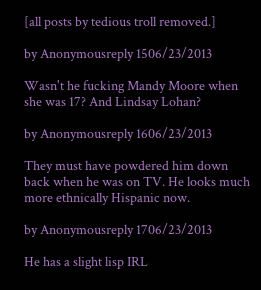[all posts by tedious troll removed.]

by Anonymousreply 1506/23/2013

Wasn't he fucking Mandy Moore when she was 17? And Lindsay Lohan?

by Anonymousreply 1606/23/2013

They must have powdered him down back when he was on TV. He looks much more ethnically Hispanic now.

by Anonymousreply 1706/23/2013

He has a slight lisp IRL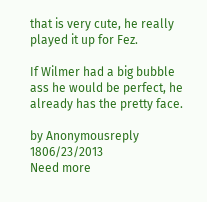that is very cute, he really played it up for Fez.

If Wilmer had a big bubble ass he would be perfect, he already has the pretty face.

by Anonymousreply 1806/23/2013
Need more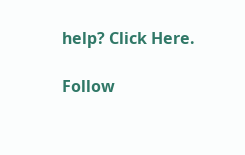help? Click Here.

Follow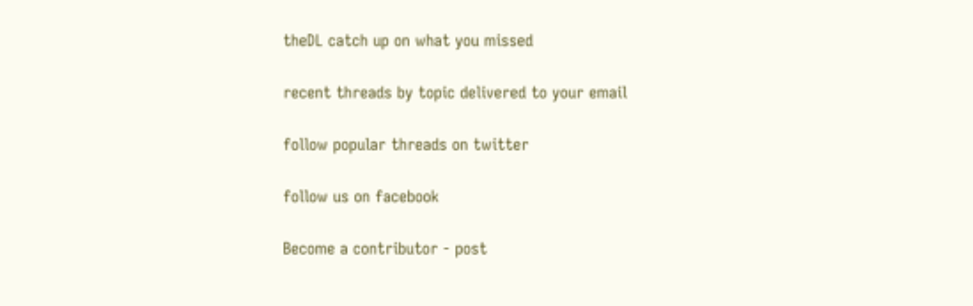theDL catch up on what you missed

recent threads by topic delivered to your email

follow popular threads on twitter

follow us on facebook

Become a contributor - post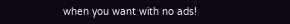when you want with no ads!